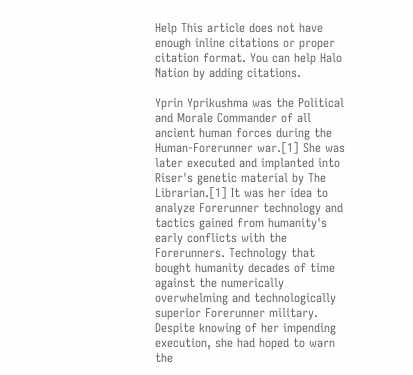Help This article does not have enough inline citations or proper citation format. You can help Halo Nation by adding citations.

Yprin Yprikushma was the Political and Morale Commander of all ancient human forces during the Human-Forerunner war.[1] She was later executed and implanted into Riser's genetic material by The Librarian.[1] It was her idea to analyze Forerunner technology and tactics gained from humanity's early conflicts with the Forerunners. Technology that bought humanity decades of time against the numerically overwhelming and technologically superior Forerunner military. Despite knowing of her impending execution, she had hoped to warn the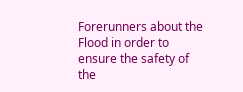Forerunners about the Flood in order to ensure the safety of the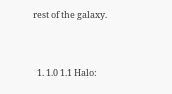rest of the galaxy.



  1. 1.0 1.1 Halo: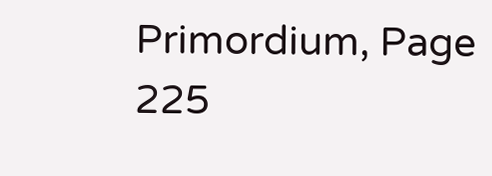Primordium, Page 225